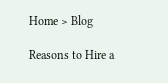Home > Blog

Reasons to Hire a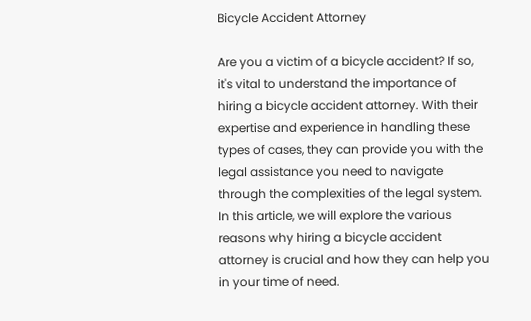Bicycle Accident Attorney

Are you a victim of a bicycle accident? If so, it's vital to understand the importance of hiring a bicycle accident attorney. With their expertise and experience in handling these types of cases, they can provide you with the legal assistance you need to navigate through the complexities of the legal system. In this article, we will explore the various reasons why hiring a bicycle accident attorney is crucial and how they can help you in your time of need.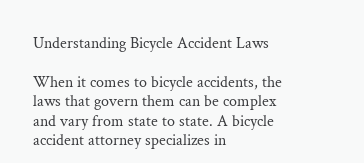Understanding Bicycle Accident Laws

When it comes to bicycle accidents, the laws that govern them can be complex and vary from state to state. A bicycle accident attorney specializes in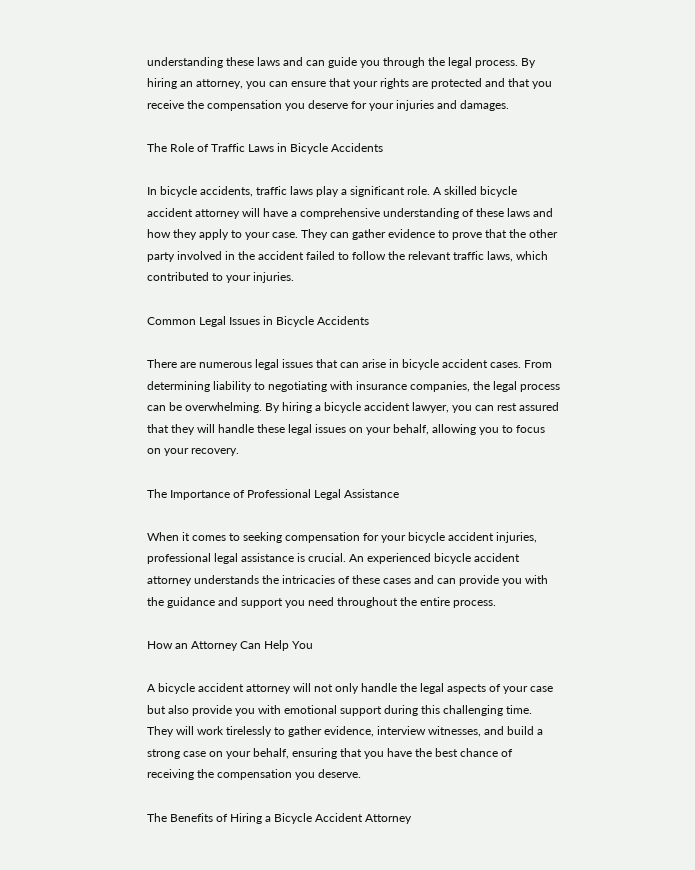understanding these laws and can guide you through the legal process. By hiring an attorney, you can ensure that your rights are protected and that you receive the compensation you deserve for your injuries and damages.

The Role of Traffic Laws in Bicycle Accidents

In bicycle accidents, traffic laws play a significant role. A skilled bicycle accident attorney will have a comprehensive understanding of these laws and how they apply to your case. They can gather evidence to prove that the other party involved in the accident failed to follow the relevant traffic laws, which contributed to your injuries.

Common Legal Issues in Bicycle Accidents

There are numerous legal issues that can arise in bicycle accident cases. From determining liability to negotiating with insurance companies, the legal process can be overwhelming. By hiring a bicycle accident lawyer, you can rest assured that they will handle these legal issues on your behalf, allowing you to focus on your recovery.

The Importance of Professional Legal Assistance

When it comes to seeking compensation for your bicycle accident injuries, professional legal assistance is crucial. An experienced bicycle accident attorney understands the intricacies of these cases and can provide you with the guidance and support you need throughout the entire process.

How an Attorney Can Help You

A bicycle accident attorney will not only handle the legal aspects of your case but also provide you with emotional support during this challenging time. They will work tirelessly to gather evidence, interview witnesses, and build a strong case on your behalf, ensuring that you have the best chance of receiving the compensation you deserve.

The Benefits of Hiring a Bicycle Accident Attorney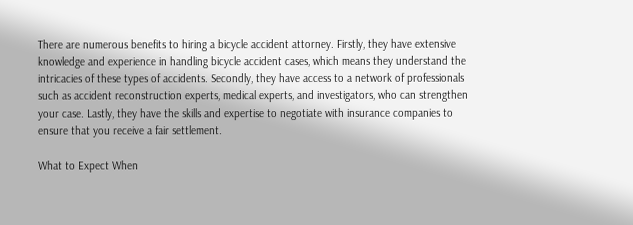There are numerous benefits to hiring a bicycle accident attorney. Firstly, they have extensive knowledge and experience in handling bicycle accident cases, which means they understand the intricacies of these types of accidents. Secondly, they have access to a network of professionals such as accident reconstruction experts, medical experts, and investigators, who can strengthen your case. Lastly, they have the skills and expertise to negotiate with insurance companies to ensure that you receive a fair settlement.

What to Expect When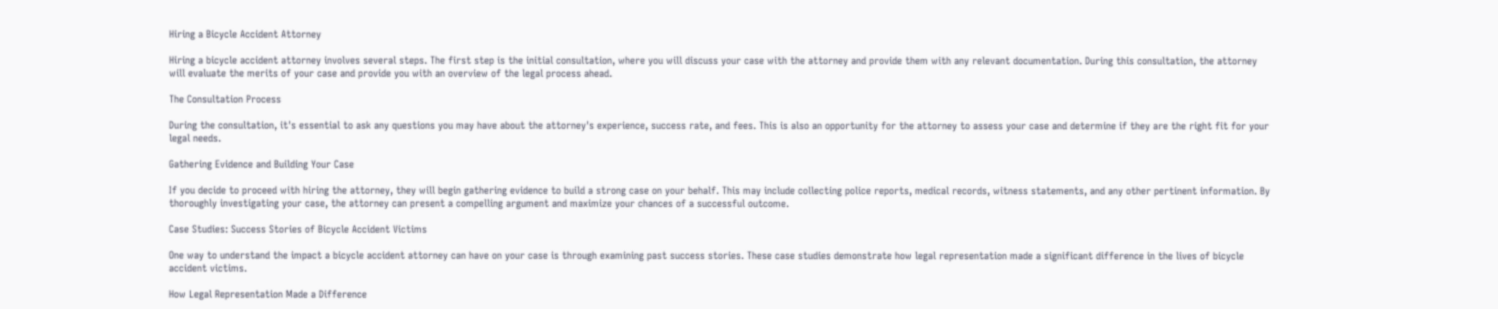Hiring a Bicycle Accident Attorney

Hiring a bicycle accident attorney involves several steps. The first step is the initial consultation, where you will discuss your case with the attorney and provide them with any relevant documentation. During this consultation, the attorney will evaluate the merits of your case and provide you with an overview of the legal process ahead.

The Consultation Process

During the consultation, it's essential to ask any questions you may have about the attorney's experience, success rate, and fees. This is also an opportunity for the attorney to assess your case and determine if they are the right fit for your legal needs.

Gathering Evidence and Building Your Case

If you decide to proceed with hiring the attorney, they will begin gathering evidence to build a strong case on your behalf. This may include collecting police reports, medical records, witness statements, and any other pertinent information. By thoroughly investigating your case, the attorney can present a compelling argument and maximize your chances of a successful outcome.

Case Studies: Success Stories of Bicycle Accident Victims

One way to understand the impact a bicycle accident attorney can have on your case is through examining past success stories. These case studies demonstrate how legal representation made a significant difference in the lives of bicycle accident victims.

How Legal Representation Made a Difference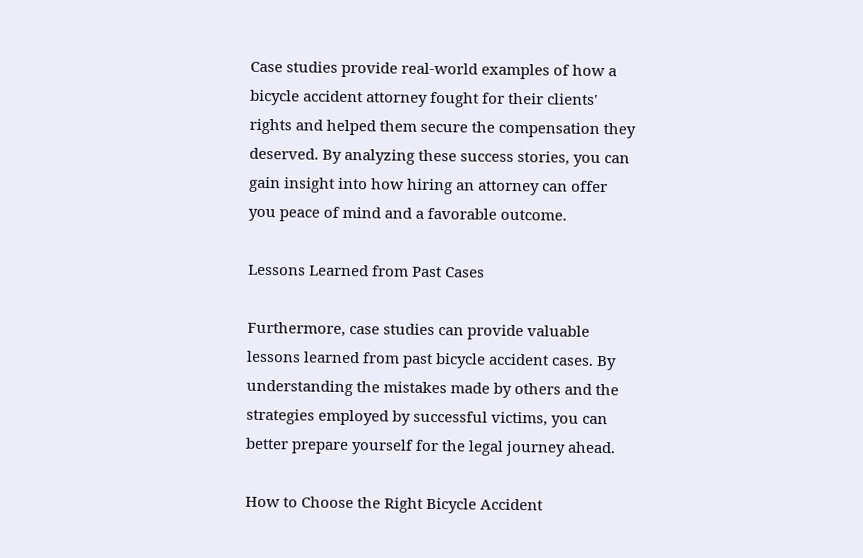Case studies provide real-world examples of how a bicycle accident attorney fought for their clients' rights and helped them secure the compensation they deserved. By analyzing these success stories, you can gain insight into how hiring an attorney can offer you peace of mind and a favorable outcome.

Lessons Learned from Past Cases

Furthermore, case studies can provide valuable lessons learned from past bicycle accident cases. By understanding the mistakes made by others and the strategies employed by successful victims, you can better prepare yourself for the legal journey ahead.

How to Choose the Right Bicycle Accident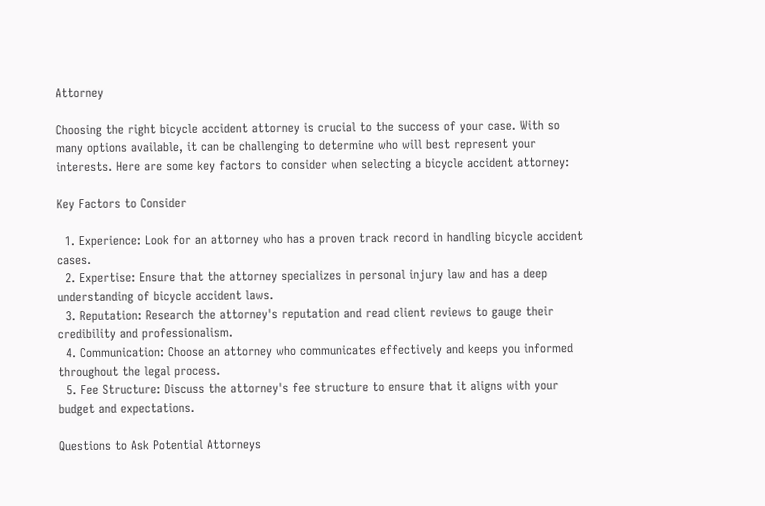Attorney

Choosing the right bicycle accident attorney is crucial to the success of your case. With so many options available, it can be challenging to determine who will best represent your interests. Here are some key factors to consider when selecting a bicycle accident attorney:

Key Factors to Consider

  1. Experience: Look for an attorney who has a proven track record in handling bicycle accident cases.
  2. Expertise: Ensure that the attorney specializes in personal injury law and has a deep understanding of bicycle accident laws.
  3. Reputation: Research the attorney's reputation and read client reviews to gauge their credibility and professionalism.
  4. Communication: Choose an attorney who communicates effectively and keeps you informed throughout the legal process.
  5. Fee Structure: Discuss the attorney's fee structure to ensure that it aligns with your budget and expectations.

Questions to Ask Potential Attorneys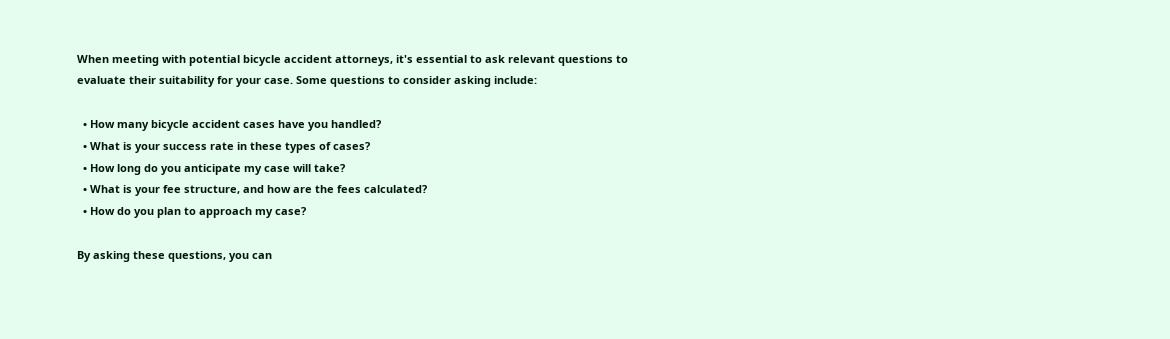When meeting with potential bicycle accident attorneys, it's essential to ask relevant questions to evaluate their suitability for your case. Some questions to consider asking include:

  • How many bicycle accident cases have you handled?
  • What is your success rate in these types of cases?
  • How long do you anticipate my case will take?
  • What is your fee structure, and how are the fees calculated?
  • How do you plan to approach my case?

By asking these questions, you can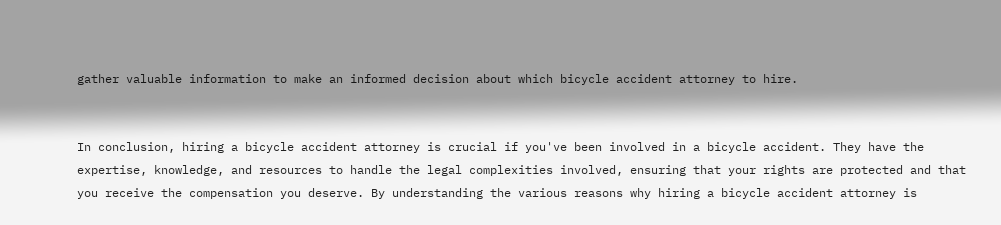gather valuable information to make an informed decision about which bicycle accident attorney to hire.


In conclusion, hiring a bicycle accident attorney is crucial if you've been involved in a bicycle accident. They have the expertise, knowledge, and resources to handle the legal complexities involved, ensuring that your rights are protected and that you receive the compensation you deserve. By understanding the various reasons why hiring a bicycle accident attorney is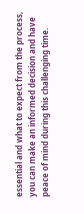essential and what to expect from the process, you can make an informed decision and have peace of mind during this challenging time.